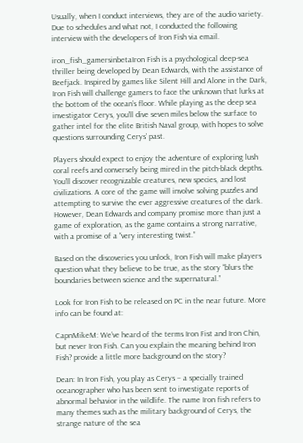Usually, when I conduct interviews, they are of the audio variety. Due to schedules and what not, I conducted the following interview with the developers of Iron Fish via email.

iron_fish_gamersinbetaIron Fish is a psychological deep-sea thriller being developed by Dean Edwards, with the assistance of Beefjack. Inspired by games like Silent Hill and Alone in the Dark, Iron Fish will challenge gamers to face the unknown that lurks at the bottom of the ocean’s floor. While playing as the deep sea investigator Cerys, you’ll dive seven miles below the surface to gather intel for the elite British Naval group, with hopes to solve questions surrounding Cerys’ past.

Players should expect to enjoy the adventure of exploring lush coral reefs and conversely being mired in the pitch-black depths. You’ll discover recognizable creatures, new species, and lost civilizations. A core of the game will involve solving puzzles and attempting to survive the ever aggressive creatures of the dark. However, Dean Edwards and company promise more than just a game of exploration, as the game contains a strong narrative, with a promise of a “very interesting twist.”

Based on the discoveries you unlock, Iron Fish will make players question what they believe to be true, as the story “blurs the boundaries between science and the supernatural.”

Look for Iron Fish to be released on PC in the near future. More info can be found at:

CapnMikeM: We’ve heard of the terms Iron Fist and Iron Chin, but never Iron Fish. Can you explain the meaning behind Iron Fish? provide a little more background on the story?

Dean: In Iron Fish, you play as Cerys – a specially trained oceanographer who has been sent to investigate reports of abnormal behavior in the wildlife. The name Iron fish refers to many themes such as the military background of Cerys, the strange nature of the sea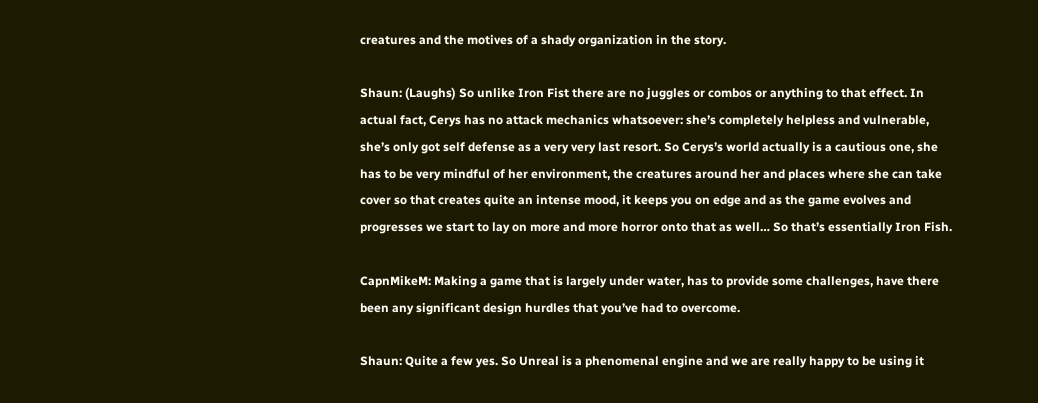creatures and the motives of a shady organization in the story.

Shaun: (Laughs) So unlike Iron Fist there are no juggles or combos or anything to that effect. In actual fact, Cerys has no attack mechanics whatsoever: she’s completely helpless and vulnerable, she’s only got self defense as a very very last resort. So Cerys’s world actually is a cautious one, she has to be very mindful of her environment, the creatures around her and places where she can take cover so that creates quite an intense mood, it keeps you on edge and as the game evolves and progresses we start to lay on more and more horror onto that as well… So that’s essentially Iron Fish.

CapnMikeM: Making a game that is largely under water, has to provide some challenges, have there been any significant design hurdles that you’ve had to overcome.

Shaun: Quite a few yes. So Unreal is a phenomenal engine and we are really happy to be using it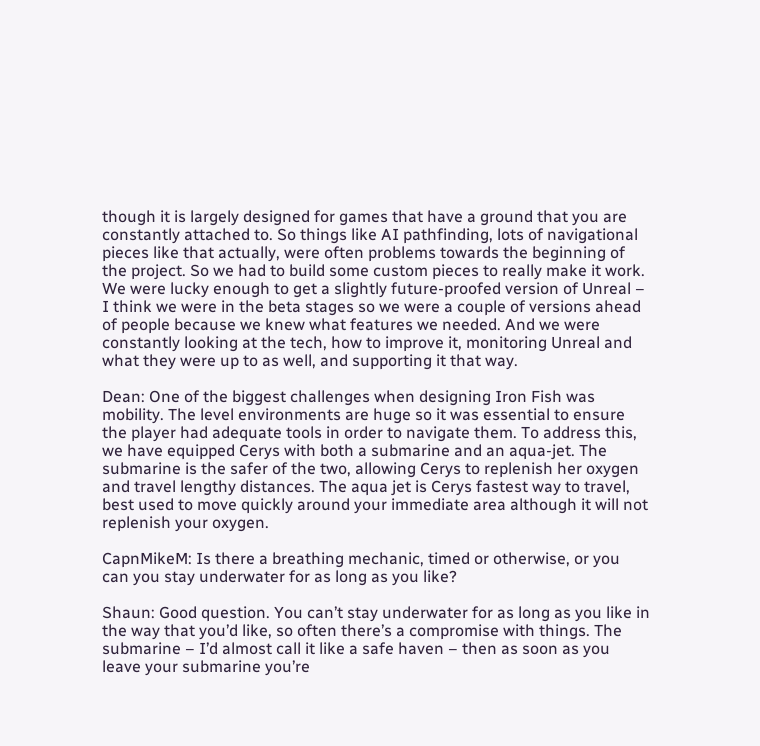though it is largely designed for games that have a ground that you are constantly attached to. So things like AI pathfinding, lots of navigational pieces like that actually, were often problems towards the beginning of the project. So we had to build some custom pieces to really make it work. We were lucky enough to get a slightly future-proofed version of Unreal – I think we were in the beta stages so we were a couple of versions ahead of people because we knew what features we needed. And we were constantly looking at the tech, how to improve it, monitoring Unreal and what they were up to as well, and supporting it that way.

Dean: One of the biggest challenges when designing Iron Fish was mobility. The level environments are huge so it was essential to ensure the player had adequate tools in order to navigate them. To address this, we have equipped Cerys with both a submarine and an aqua-jet. The submarine is the safer of the two, allowing Cerys to replenish her oxygen and travel lengthy distances. The aqua jet is Cerys fastest way to travel, best used to move quickly around your immediate area although it will not replenish your oxygen.

CapnMikeM: Is there a breathing mechanic, timed or otherwise, or you can you stay underwater for as long as you like?

Shaun: Good question. You can’t stay underwater for as long as you like in the way that you’d like, so often there’s a compromise with things. The submarine – I’d almost call it like a safe haven – then as soon as you leave your submarine you’re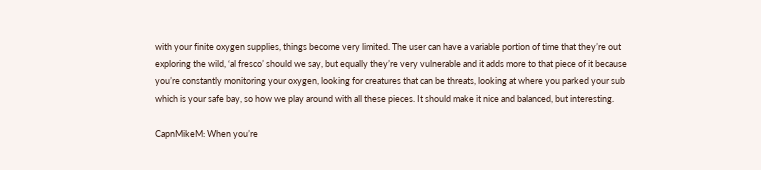with your finite oxygen supplies, things become very limited. The user can have a variable portion of time that they’re out exploring the wild, ‘al fresco’ should we say, but equally they’re very vulnerable and it adds more to that piece of it because you’re constantly monitoring your oxygen, looking for creatures that can be threats, looking at where you parked your sub which is your safe bay, so how we play around with all these pieces. It should make it nice and balanced, but interesting.

CapnMikeM: When you’re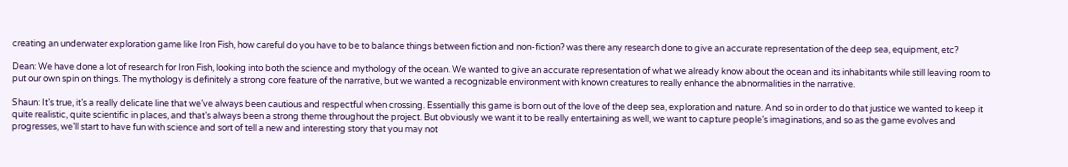creating an underwater exploration game like Iron Fish, how careful do you have to be to balance things between fiction and non-fiction? was there any research done to give an accurate representation of the deep sea, equipment, etc?

Dean: We have done a lot of research for Iron Fish, looking into both the science and mythology of the ocean. We wanted to give an accurate representation of what we already know about the ocean and its inhabitants while still leaving room to put our own spin on things. The mythology is definitely a strong core feature of the narrative, but we wanted a recognizable environment with known creatures to really enhance the abnormalities in the narrative.

Shaun: It’s true, it’s a really delicate line that we’ve always been cautious and respectful when crossing. Essentially this game is born out of the love of the deep sea, exploration and nature. And so in order to do that justice we wanted to keep it quite realistic, quite scientific in places, and that’s always been a strong theme throughout the project. But obviously we want it to be really entertaining as well, we want to capture people’s imaginations, and so as the game evolves and progresses, we’ll start to have fun with science and sort of tell a new and interesting story that you may not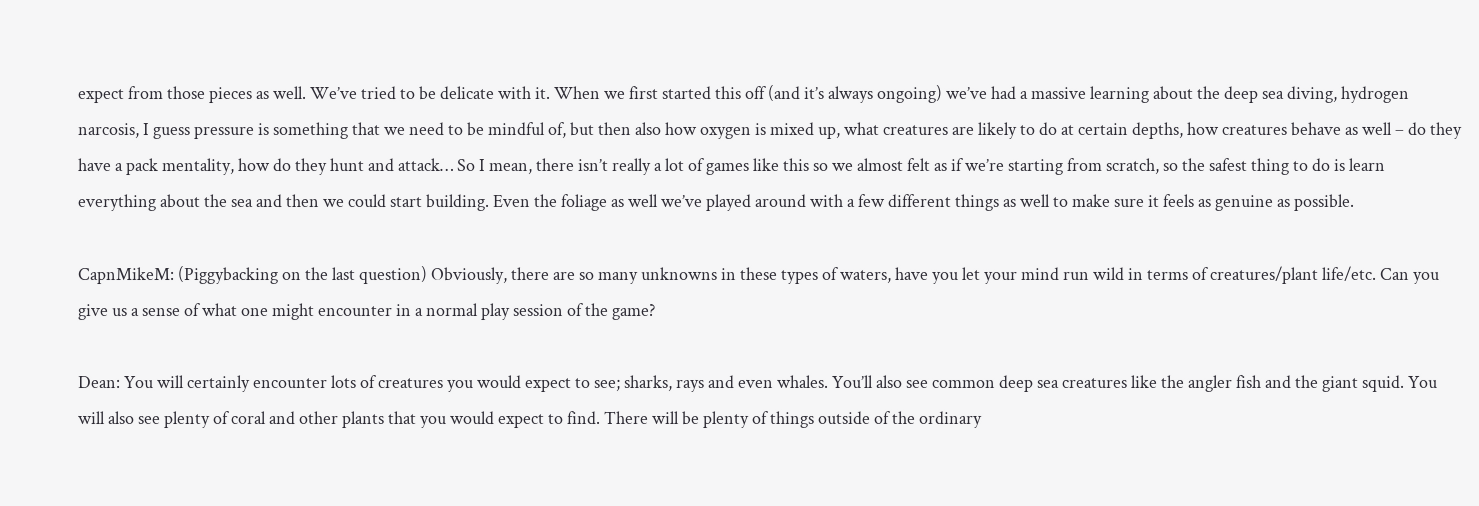expect from those pieces as well. We’ve tried to be delicate with it. When we first started this off (and it’s always ongoing) we’ve had a massive learning about the deep sea diving, hydrogen narcosis, I guess pressure is something that we need to be mindful of, but then also how oxygen is mixed up, what creatures are likely to do at certain depths, how creatures behave as well – do they have a pack mentality, how do they hunt and attack… So I mean, there isn’t really a lot of games like this so we almost felt as if we’re starting from scratch, so the safest thing to do is learn everything about the sea and then we could start building. Even the foliage as well we’ve played around with a few different things as well to make sure it feels as genuine as possible.

CapnMikeM: (Piggybacking on the last question) Obviously, there are so many unknowns in these types of waters, have you let your mind run wild in terms of creatures/plant life/etc. Can you give us a sense of what one might encounter in a normal play session of the game?

Dean: You will certainly encounter lots of creatures you would expect to see; sharks, rays and even whales. You’ll also see common deep sea creatures like the angler fish and the giant squid. You will also see plenty of coral and other plants that you would expect to find. There will be plenty of things outside of the ordinary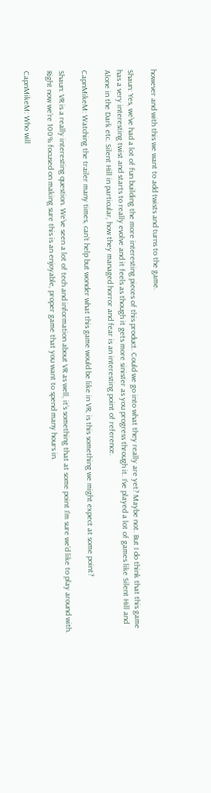however and with this we want to add twists and turns to the game.

Shaun: Yes, we’ve had a lot of fun building the more interesting pieces of this product. Could we go into what they really are yet? Maybe not. But I do think that this game has a very interesting twist and starts to really evolve and it feels as though it gets more sinister as you progress through it. I’ve played a lot of games like Silent Hill and Alone in the Dark etc. Silent Hill in particular, how they managed horror and fear is an interesting point of reference.

CapnMikeM: Watching the trailer many times, can’t help but wonder what this game would be like in VR, is this something we might expect at some point?

Shaun: VR is a really interesting question. We’ve seen a lot of tech and information about VR as well, it’s something that at some point I’m sure we’d like to play around with. Right now we’re 100% focused on making sure this is an enjoyable, proper game that you want to spend many hours in.

CapnMikeM: Who will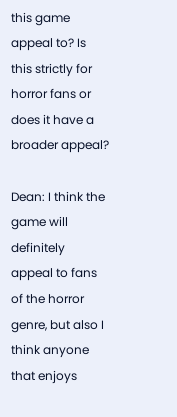this game appeal to? Is this strictly for horror fans or does it have a broader appeal?

Dean: I think the game will definitely appeal to fans of the horror genre, but also I think anyone that enjoys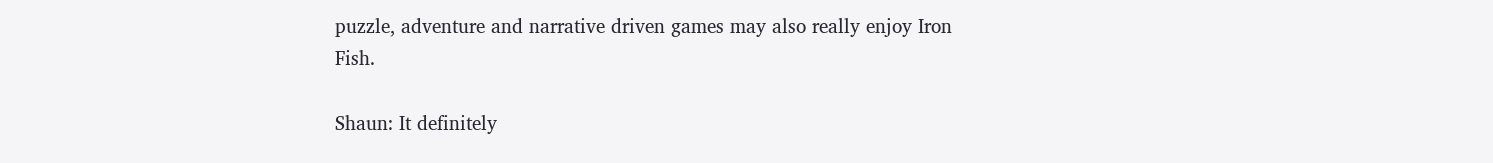puzzle, adventure and narrative driven games may also really enjoy Iron Fish.

Shaun: It definitely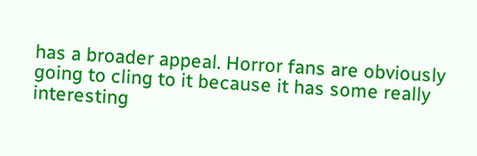has a broader appeal. Horror fans are obviously going to cling to it because it has some really interesting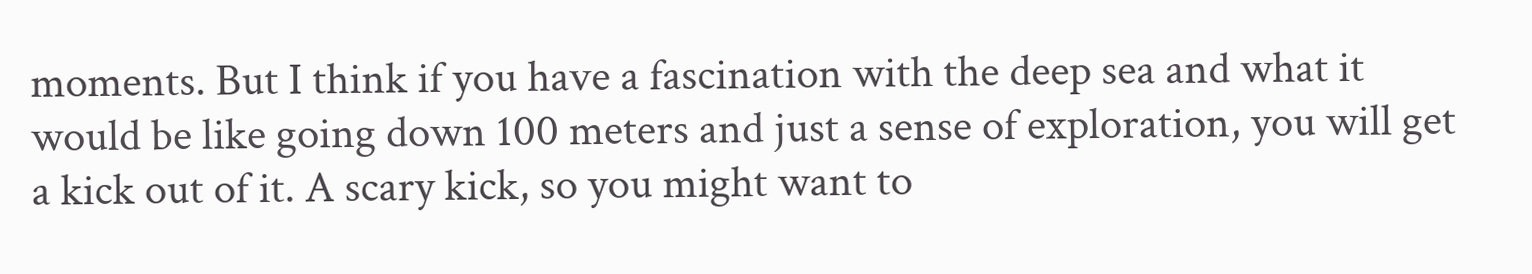moments. But I think if you have a fascination with the deep sea and what it would be like going down 100 meters and just a sense of exploration, you will get a kick out of it. A scary kick, so you might want to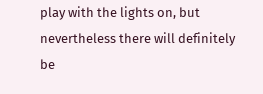play with the lights on, but nevertheless there will definitely be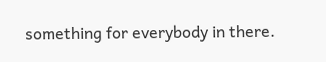something for everybody in there.